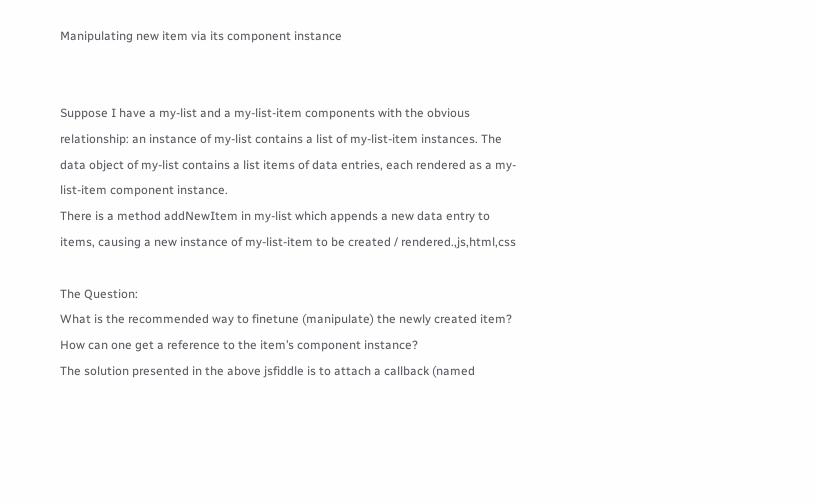Manipulating new item via its component instance


Suppose I have a my-list and a my-list-item components with the obvious relationship: an instance of my-list contains a list of my-list-item instances. The data object of my-list contains a list items of data entries, each rendered as a my-list-item component instance.
There is a method addNewItem in my-list which appends a new data entry to items, causing a new instance of my-list-item to be created / rendered.,js,html,css

The Question:
What is the recommended way to finetune (manipulate) the newly created item? How can one get a reference to the item’s component instance?
The solution presented in the above jsfiddle is to attach a callback (named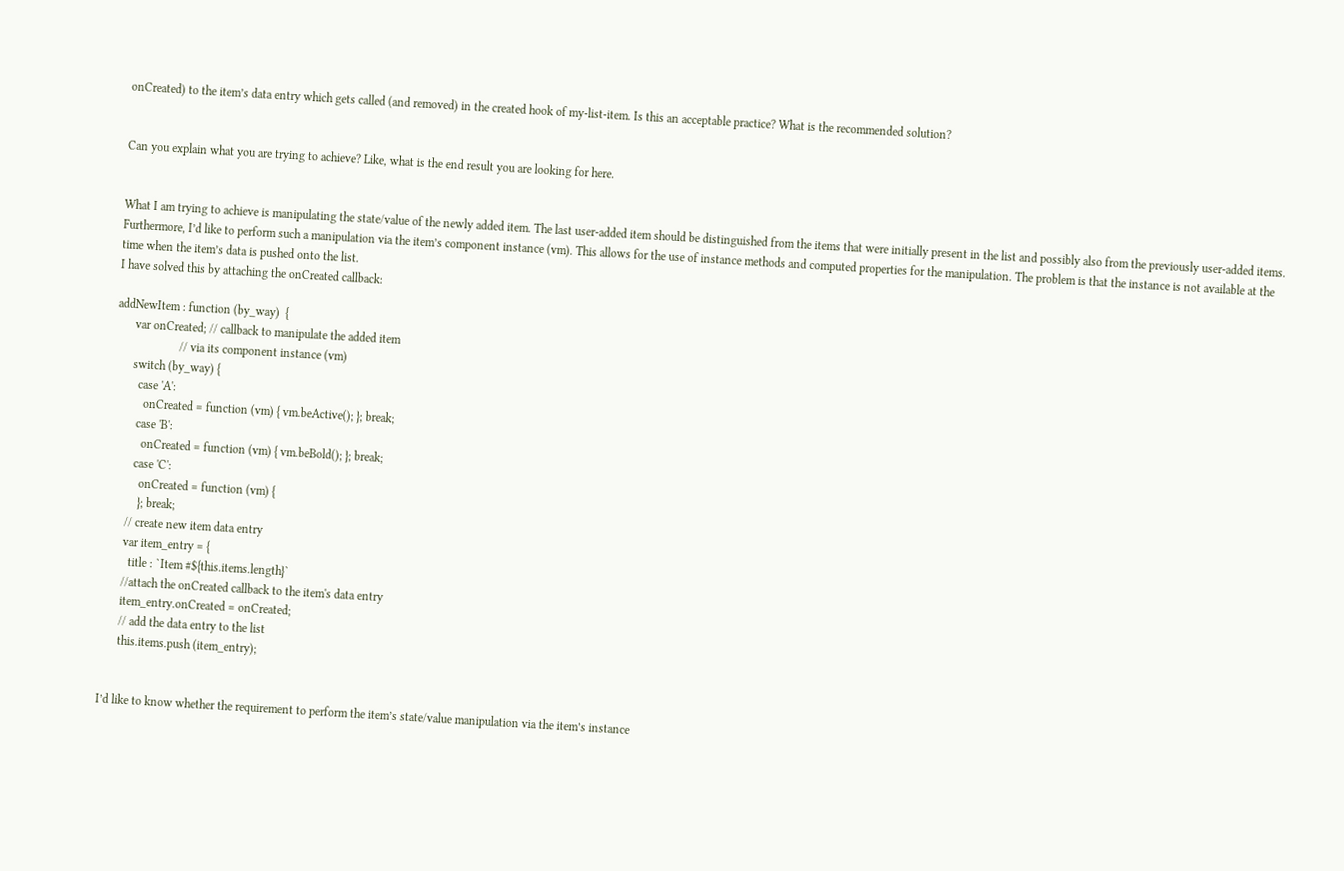onCreated) to the item’s data entry which gets called (and removed) in the created hook of my-list-item. Is this an acceptable practice? What is the recommended solution?


Can you explain what you are trying to achieve? Like, what is the end result you are looking for here.


What I am trying to achieve is manipulating the state/value of the newly added item. The last user-added item should be distinguished from the items that were initially present in the list and possibly also from the previously user-added items. Furthermore, I’d like to perform such a manipulation via the item’s component instance (vm). This allows for the use of instance methods and computed properties for the manipulation. The problem is that the instance is not available at the time when the item’s data is pushed onto the list.
I have solved this by attaching the onCreated callback:

addNewItem : function (by_way)  {
      var onCreated; // callback to manipulate the added item
                     // via its component instance (vm)
      switch (by_way) {
        case 'A':
          onCreated = function (vm) { vm.beActive(); }; break;
        case 'B':
          onCreated = function (vm) { vm.beBold(); }; break;
        case 'C':
          onCreated = function (vm) {
          }; break;
      // create new item data entry
      var item_entry = {
        title : `Item #${this.items.length}`
      //attach the onCreated callback to the item's data entry
      item_entry.onCreated = onCreated;
      // add the data entry to the list
      this.items.push (item_entry);


I’d like to know whether the requirement to perform the item’s state/value manipulation via the item’s instance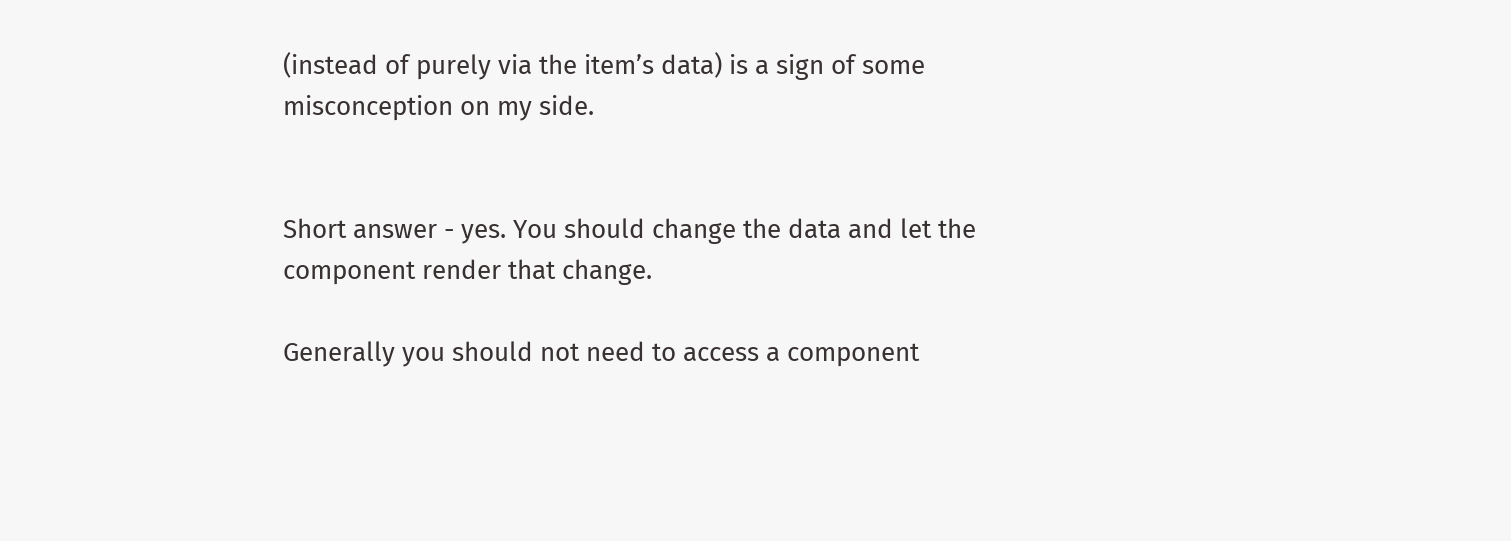(instead of purely via the item’s data) is a sign of some misconception on my side.


Short answer - yes. You should change the data and let the component render that change.

Generally you should not need to access a component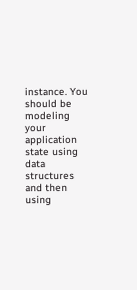instance. You should be modeling your application state using data structures and then using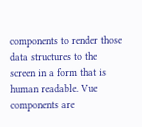components to render those data structures to the screen in a form that is human readable. Vue components are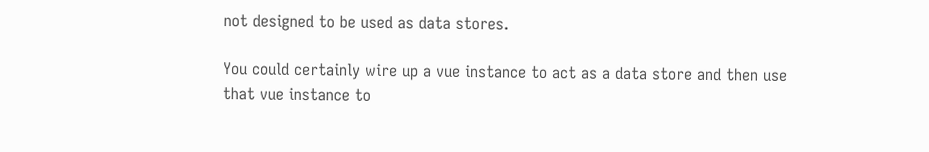not designed to be used as data stores.

You could certainly wire up a vue instance to act as a data store and then use that vue instance to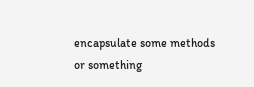encapsulate some methods or something